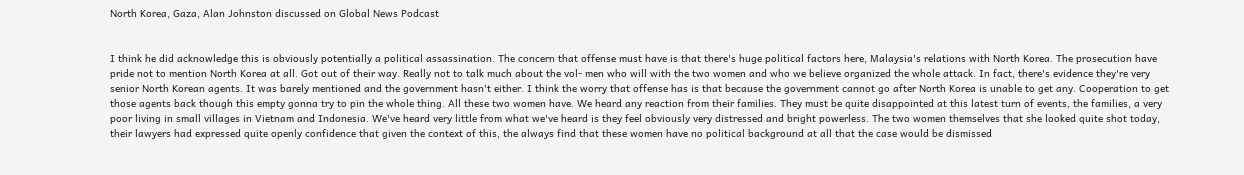North Korea, Gaza, Alan Johnston discussed on Global News Podcast


I think he did acknowledge this is obviously potentially a political assassination. The concern that offense must have is that there's huge political factors here, Malaysia's relations with North Korea. The prosecution have pride not to mention North Korea at all. Got out of their way. Really not to talk much about the vol- men who will with the two women and who we believe organized the whole attack. In fact, there's evidence they're very senior North Korean agents. It was barely mentioned and the government hasn't either. I think the worry that offense has is that because the government cannot go after North Korea is unable to get any. Cooperation to get those agents back though this empty gonna try to pin the whole thing. All these two women have. We heard any reaction from their families. They must be quite disappointed at this latest turn of events, the families, a very poor living in small villages in Vietnam and Indonesia. We've heard very little from what we've heard is they feel obviously very distressed and bright powerless. The two women themselves that she looked quite shot today, their lawyers had expressed quite openly confidence that given the context of this, the always find that these women have no political background at all that the case would be dismissed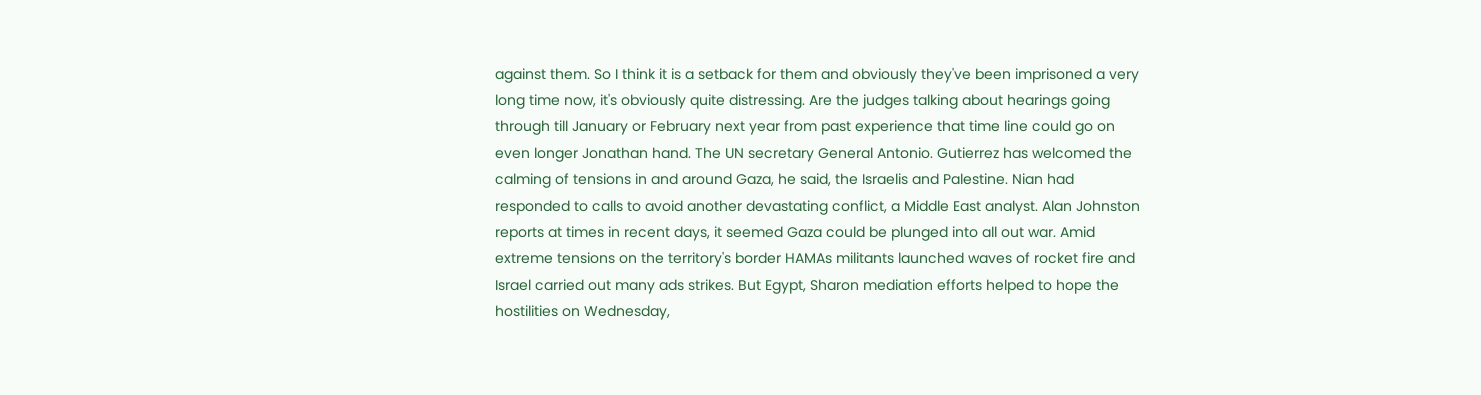against them. So I think it is a setback for them and obviously they've been imprisoned a very long time now, it's obviously quite distressing. Are the judges talking about hearings going through till January or February next year from past experience that time line could go on even longer Jonathan hand. The UN secretary General Antonio. Gutierrez has welcomed the calming of tensions in and around Gaza, he said, the Israelis and Palestine. Nian had responded to calls to avoid another devastating conflict, a Middle East analyst. Alan Johnston reports at times in recent days, it seemed Gaza could be plunged into all out war. Amid extreme tensions on the territory's border HAMAs militants launched waves of rocket fire and Israel carried out many ads strikes. But Egypt, Sharon mediation efforts helped to hope the hostilities on Wednesday,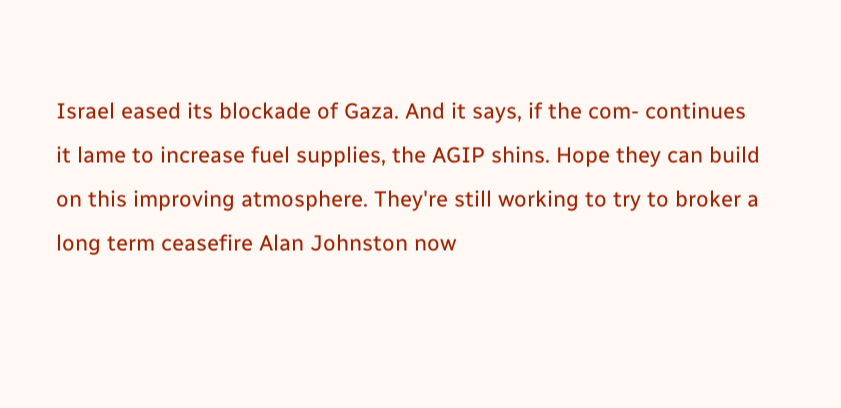Israel eased its blockade of Gaza. And it says, if the com- continues it lame to increase fuel supplies, the AGIP shins. Hope they can build on this improving atmosphere. They're still working to try to broker a long term ceasefire Alan Johnston now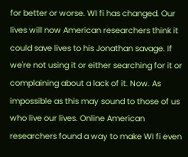for better or worse. WI fi has changed. Our lives will now American researchers think it could save lives to his Jonathan savage. If we're not using it or either searching for it or complaining about a lack of it. Now. As impossible as this may sound to those of us who live our lives. Online American researchers found a way to make WI fi even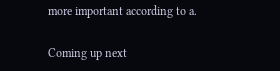more important according to a.

Coming up next